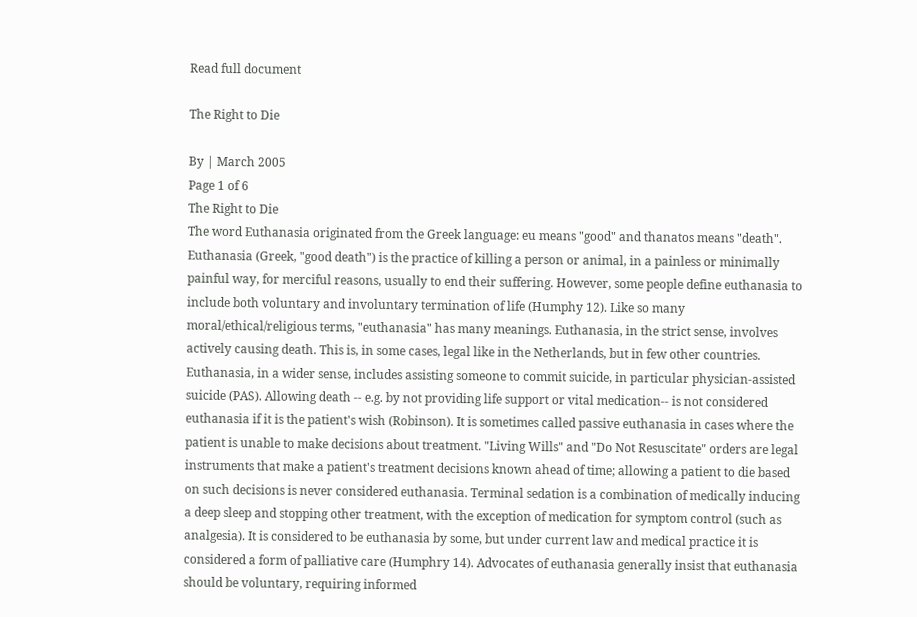Read full document

The Right to Die

By | March 2005
Page 1 of 6
The Right to Die
The word Euthanasia originated from the Greek language: eu means "good" and thanatos means "death". Euthanasia (Greek, "good death") is the practice of killing a person or animal, in a painless or minimally painful way, for merciful reasons, usually to end their suffering. However, some people define euthanasia to include both voluntary and involuntary termination of life (Humphy 12). Like so many moral/ethical/religious terms, "euthanasia" has many meanings. Euthanasia, in the strict sense, involves actively causing death. This is, in some cases, legal like in the Netherlands, but in few other countries. Euthanasia, in a wider sense, includes assisting someone to commit suicide, in particular physician-assisted suicide (PAS). Allowing death -- e.g. by not providing life support or vital medication-- is not considered euthanasia if it is the patient's wish (Robinson). It is sometimes called passive euthanasia in cases where the patient is unable to make decisions about treatment. "Living Wills" and "Do Not Resuscitate" orders are legal instruments that make a patient's treatment decisions known ahead of time; allowing a patient to die based on such decisions is never considered euthanasia. Terminal sedation is a combination of medically inducing a deep sleep and stopping other treatment, with the exception of medication for symptom control (such as analgesia). It is considered to be euthanasia by some, but under current law and medical practice it is considered a form of palliative care (Humphry 14). Advocates of euthanasia generally insist that euthanasia should be voluntary, requiring informed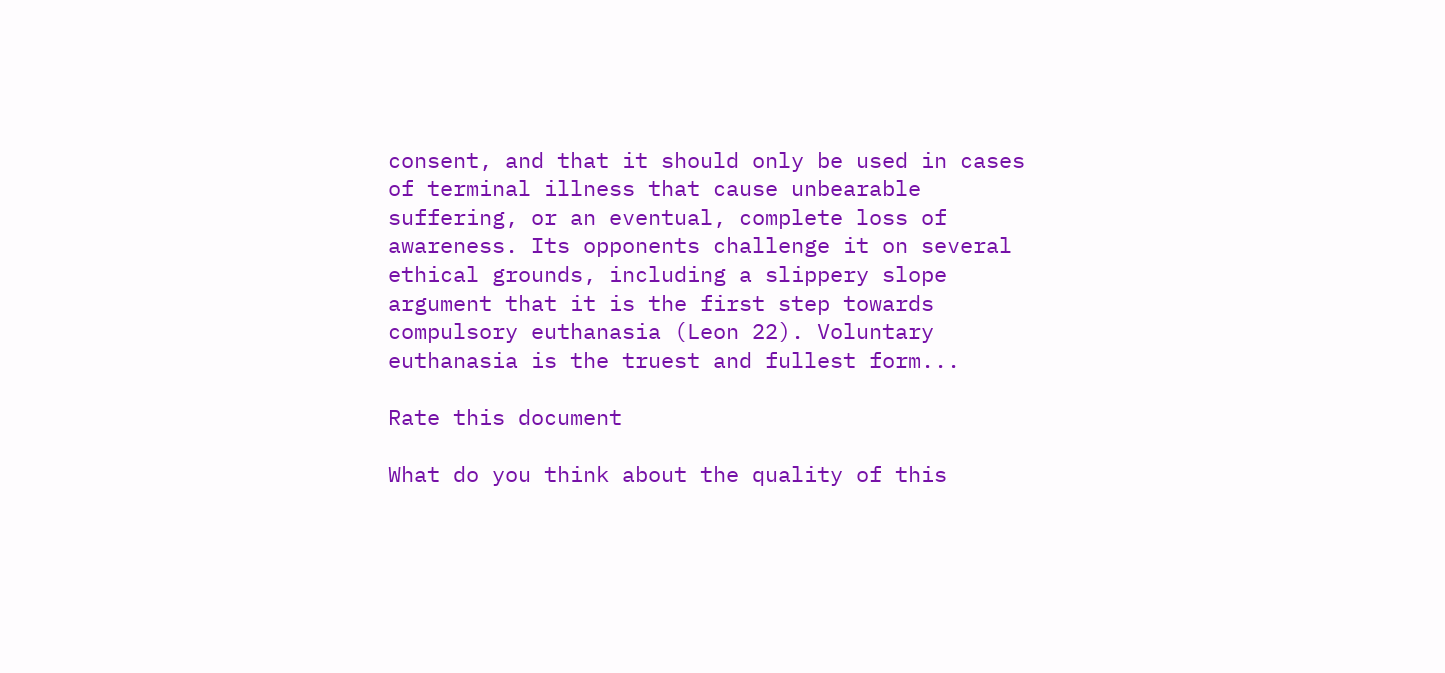consent, and that it should only be used in cases of terminal illness that cause unbearable suffering, or an eventual, complete loss of awareness. Its opponents challenge it on several ethical grounds, including a slippery slope argument that it is the first step towards compulsory euthanasia (Leon 22). Voluntary euthanasia is the truest and fullest form...

Rate this document

What do you think about the quality of this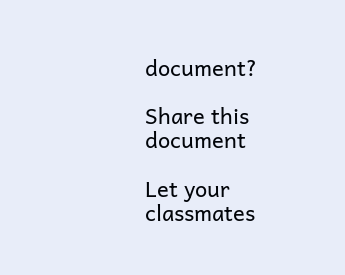document?

Share this document

Let your classmates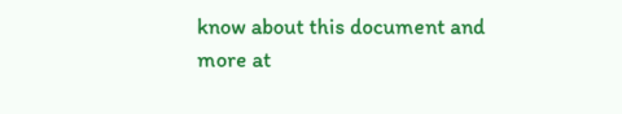know about this document and more at